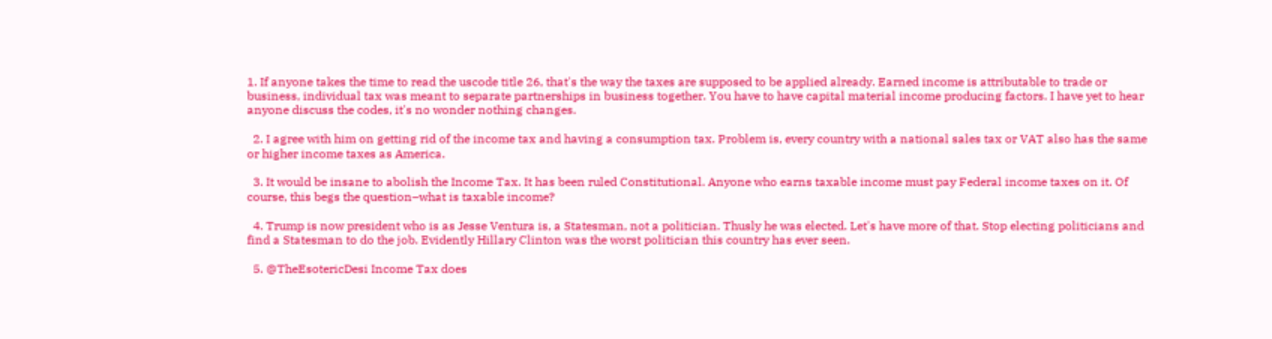1. If anyone takes the time to read the uscode title 26, that's the way the taxes are supposed to be applied already. Earned income is attributable to trade or business, individual tax was meant to separate partnerships in business together. You have to have capital material income producing factors. I have yet to hear anyone discuss the codes, it's no wonder nothing changes.

  2. I agree with him on getting rid of the income tax and having a consumption tax. Problem is, every country with a national sales tax or VAT also has the same or higher income taxes as America.

  3. It would be insane to abolish the Income Tax. It has been ruled Constitutional. Anyone who earns taxable income must pay Federal income taxes on it. Of course, this begs the question–what is taxable income?

  4. Trump is now president who is as Jesse Ventura is, a Statesman, not a politician. Thusly he was elected. Let's have more of that. Stop electing politicians and find a Statesman to do the job. Evidently Hillary Clinton was the worst politician this country has ever seen.

  5. @TheEsotericDesi Income Tax does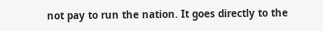not pay to run the nation. It goes directly to the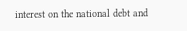interest on the national debt and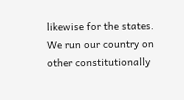likewise for the states. We run our country on other constitutionally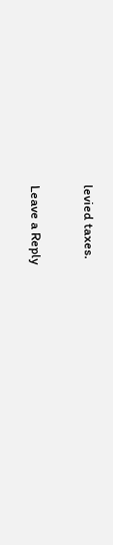levied taxes.

Leave a Reply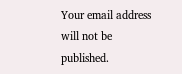Your email address will not be published.